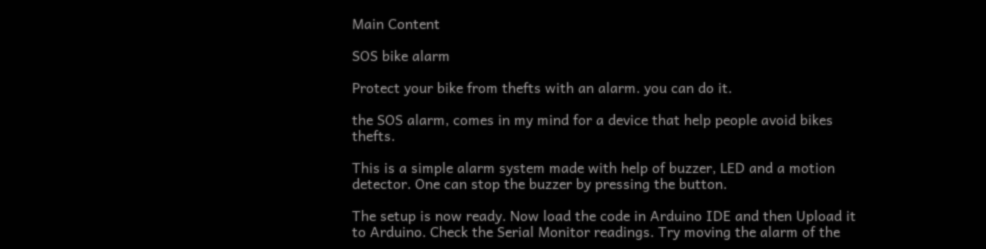Main Content

SOS bike alarm

Protect your bike from thefts with an alarm. you can do it.

the SOS alarm, comes in my mind for a device that help people avoid bikes thefts.

This is a simple alarm system made with help of buzzer, LED and a motion detector. One can stop the buzzer by pressing the button.

The setup is now ready. Now load the code in Arduino IDE and then Upload it to Arduino. Check the Serial Monitor readings. Try moving the alarm of the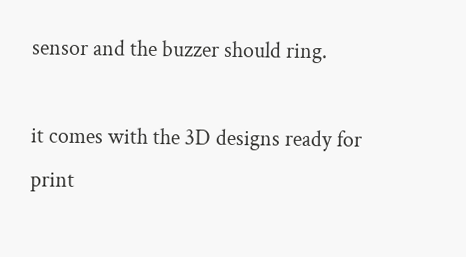sensor and the buzzer should ring.

it comes with the 3D designs ready for print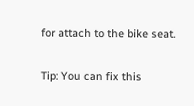for attach to the bike seat.

Tip: You can fix this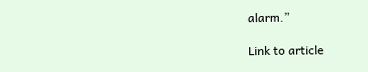alarm.”

Link to article